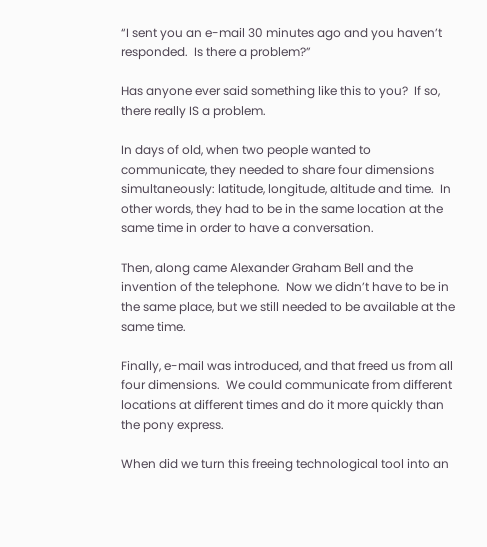“I sent you an e-mail 30 minutes ago and you haven’t responded.  Is there a problem?”

Has anyone ever said something like this to you?  If so, there really IS a problem.

In days of old, when two people wanted to communicate, they needed to share four dimensions simultaneously: latitude, longitude, altitude and time.  In other words, they had to be in the same location at the same time in order to have a conversation.

Then, along came Alexander Graham Bell and the invention of the telephone.  Now we didn’t have to be in the same place, but we still needed to be available at the same time.

Finally, e-mail was introduced, and that freed us from all four dimensions.  We could communicate from different locations at different times and do it more quickly than the pony express.

When did we turn this freeing technological tool into an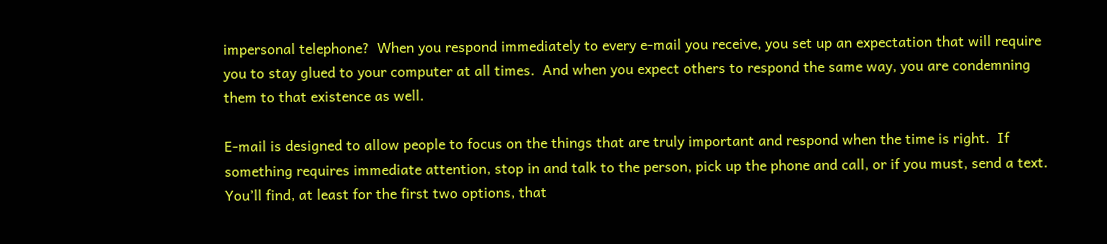impersonal telephone?  When you respond immediately to every e-mail you receive, you set up an expectation that will require you to stay glued to your computer at all times.  And when you expect others to respond the same way, you are condemning them to that existence as well.

E-mail is designed to allow people to focus on the things that are truly important and respond when the time is right.  If something requires immediate attention, stop in and talk to the person, pick up the phone and call, or if you must, send a text.  You’ll find, at least for the first two options, that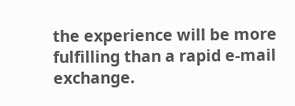the experience will be more fulfilling than a rapid e-mail exchange.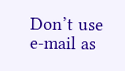Don’t use e-mail as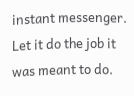instant messenger.  Let it do the job it was meant to do.